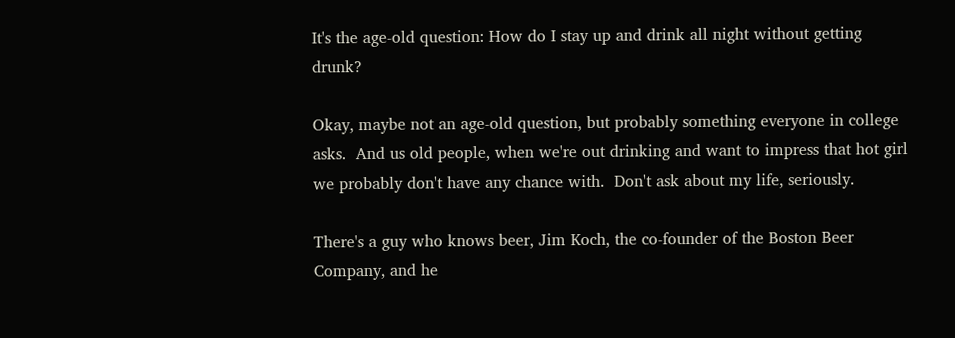It's the age-old question: How do I stay up and drink all night without getting drunk?

Okay, maybe not an age-old question, but probably something everyone in college asks.  And us old people, when we're out drinking and want to impress that hot girl we probably don't have any chance with.  Don't ask about my life, seriously.

There's a guy who knows beer, Jim Koch, the co-founder of the Boston Beer Company, and he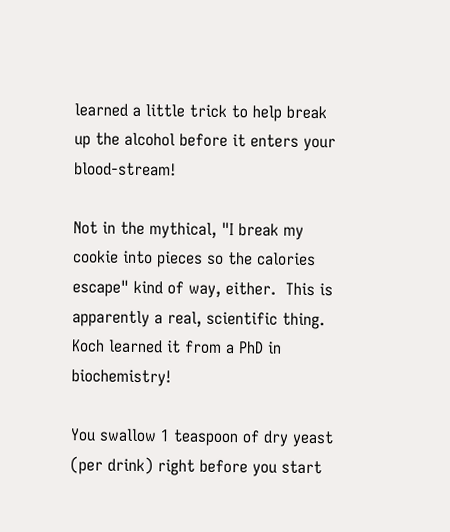learned a little trick to help break up the alcohol before it enters your blood-stream!

Not in the mythical, "I break my cookie into pieces so the calories escape" kind of way, either.  This is apparently a real, scientific thing.  Koch learned it from a PhD in biochemistry!

You swallow 1 teaspoon of dry yeast (per drink) right before you start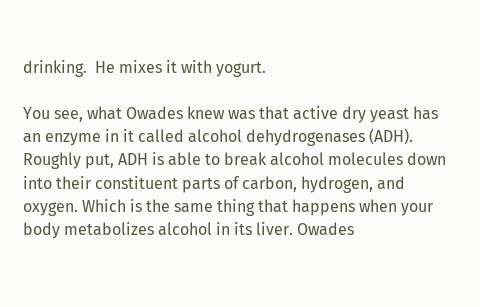drinking.  He mixes it with yogurt.

You see, what Owades knew was that active dry yeast has an enzyme in it called alcohol dehydrogenases (ADH). Roughly put, ADH is able to break alcohol molecules down into their constituent parts of carbon, hydrogen, and oxygen. Which is the same thing that happens when your body metabolizes alcohol in its liver. Owades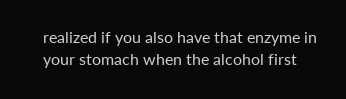realized if you also have that enzyme in your stomach when the alcohol first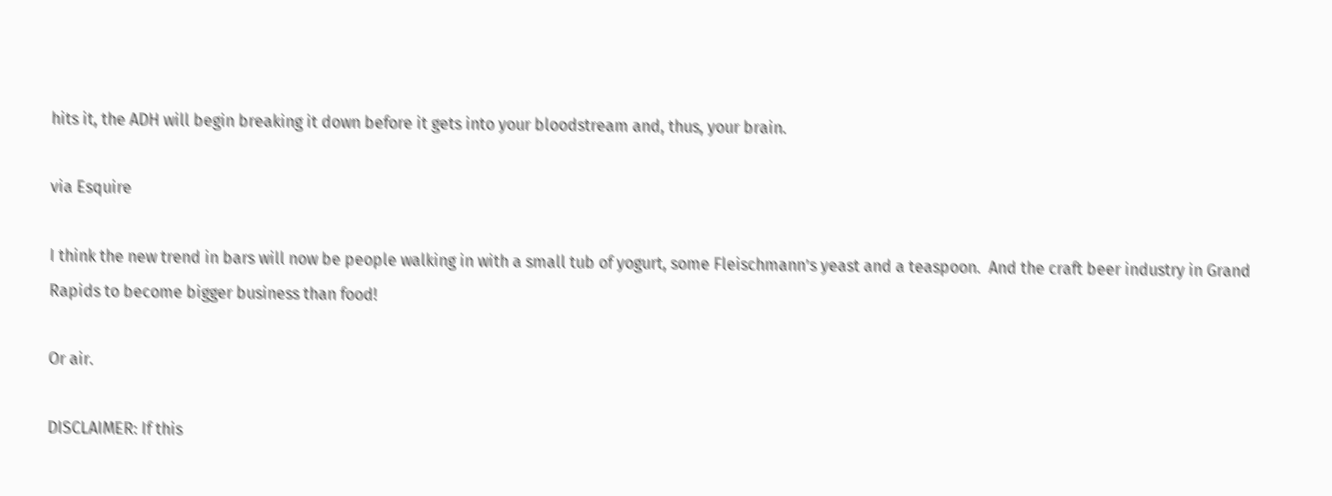hits it, the ADH will begin breaking it down before it gets into your bloodstream and, thus, your brain.

via Esquire

I think the new trend in bars will now be people walking in with a small tub of yogurt, some Fleischmann’s yeast and a teaspoon.  And the craft beer industry in Grand Rapids to become bigger business than food!

Or air.

DISCLAIMER: If this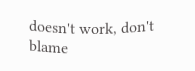doesn't work, don't blame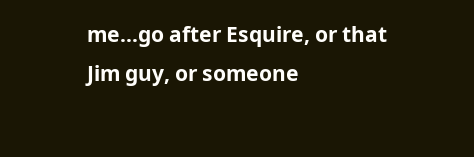me...go after Esquire, or that Jim guy, or someone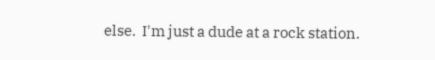else.  I'm just a dude at a rock station.